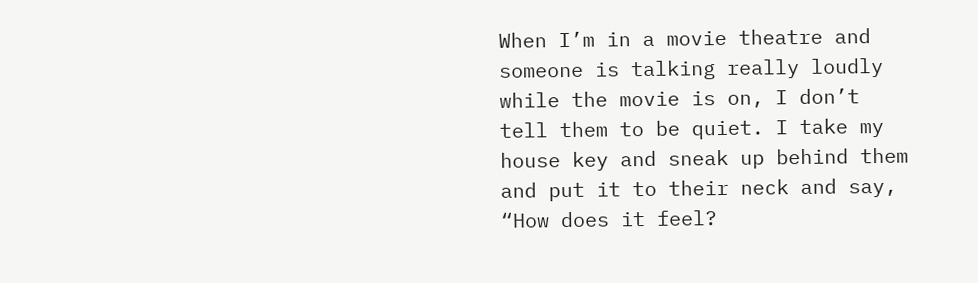When I’m in a movie theatre and someone is talking really loudly while the movie is on, I don’t tell them to be quiet. I take my house key and sneak up behind them and put it to their neck and say, “How does it feel?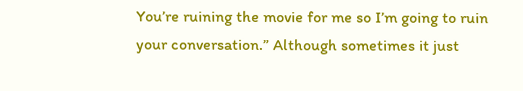You’re ruining the movie for me so I’m going to ruin your conversation.” Although sometimes it just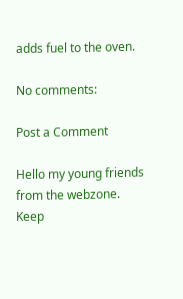adds fuel to the oven.

No comments:

Post a Comment

Hello my young friends from the webzone. Keep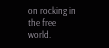on rocking in the free world.